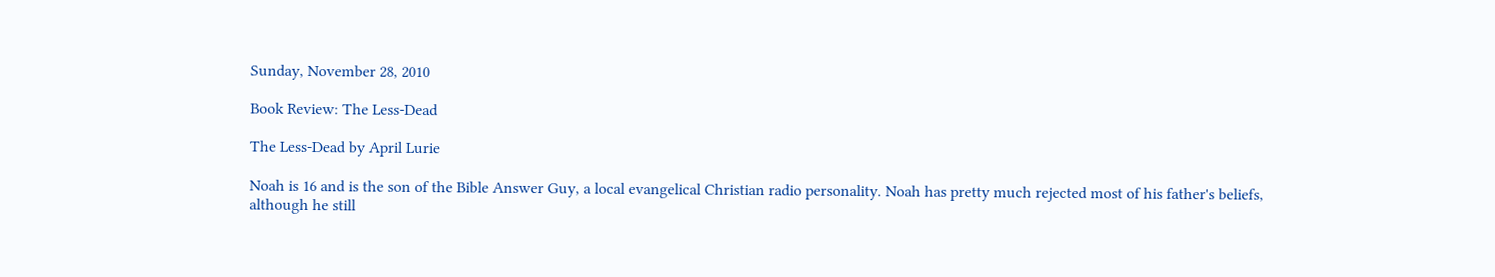Sunday, November 28, 2010

Book Review: The Less-Dead

The Less-Dead by April Lurie

Noah is 16 and is the son of the Bible Answer Guy, a local evangelical Christian radio personality. Noah has pretty much rejected most of his father's beliefs, although he still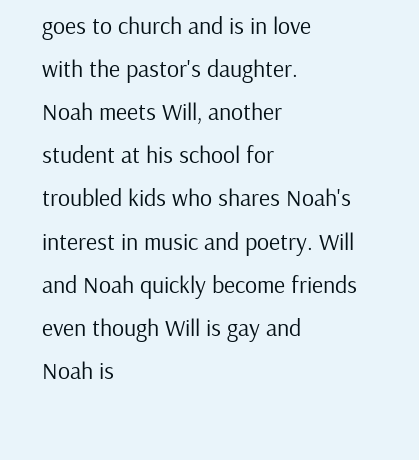goes to church and is in love with the pastor's daughter.  Noah meets Will, another student at his school for troubled kids who shares Noah's interest in music and poetry. Will and Noah quickly become friends even though Will is gay and Noah is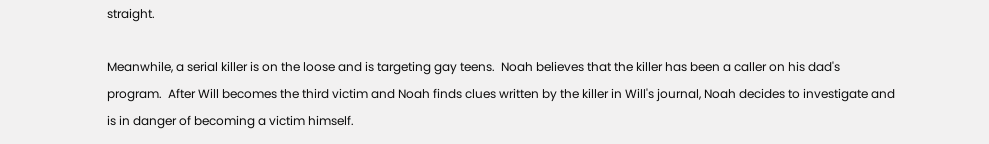straight.

Meanwhile, a serial killer is on the loose and is targeting gay teens.  Noah believes that the killer has been a caller on his dad's program.  After Will becomes the third victim and Noah finds clues written by the killer in Will's journal, Noah decides to investigate and is in danger of becoming a victim himself.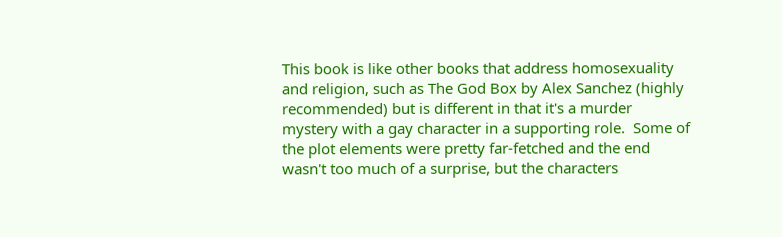This book is like other books that address homosexuality and religion, such as The God Box by Alex Sanchez (highly recommended) but is different in that it's a murder mystery with a gay character in a supporting role.  Some of the plot elements were pretty far-fetched and the end wasn't too much of a surprise, but the characters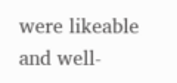were likeable and well-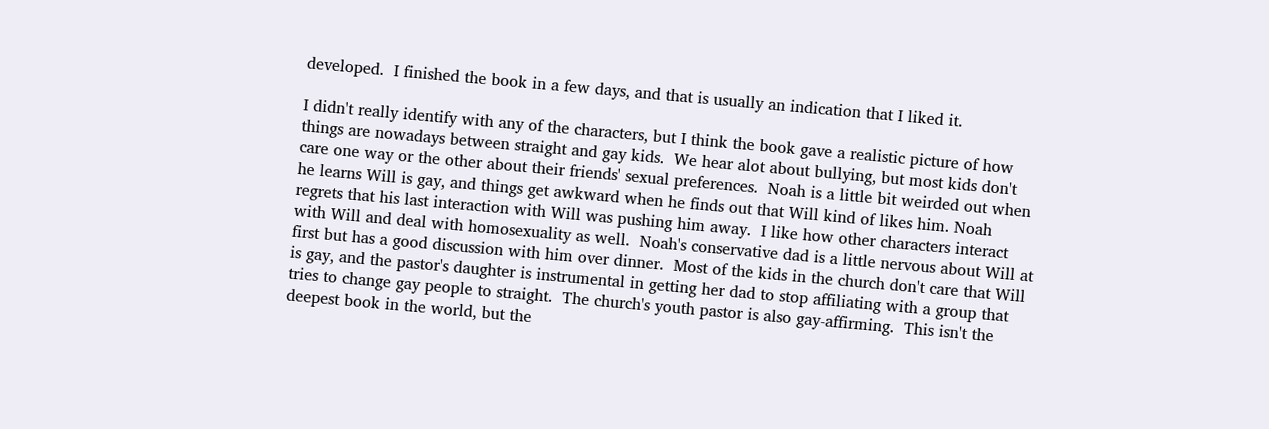developed.  I finished the book in a few days, and that is usually an indication that I liked it.

I didn't really identify with any of the characters, but I think the book gave a realistic picture of how things are nowadays between straight and gay kids.  We hear alot about bullying, but most kids don't care one way or the other about their friends' sexual preferences.  Noah is a little bit weirded out when he learns Will is gay, and things get awkward when he finds out that Will kind of likes him. Noah regrets that his last interaction with Will was pushing him away.  I like how other characters interact with Will and deal with homosexuality as well.  Noah's conservative dad is a little nervous about Will at first but has a good discussion with him over dinner.  Most of the kids in the church don't care that Will is gay, and the pastor's daughter is instrumental in getting her dad to stop affiliating with a group that tries to change gay people to straight.  The church's youth pastor is also gay-affirming.  This isn't the deepest book in the world, but the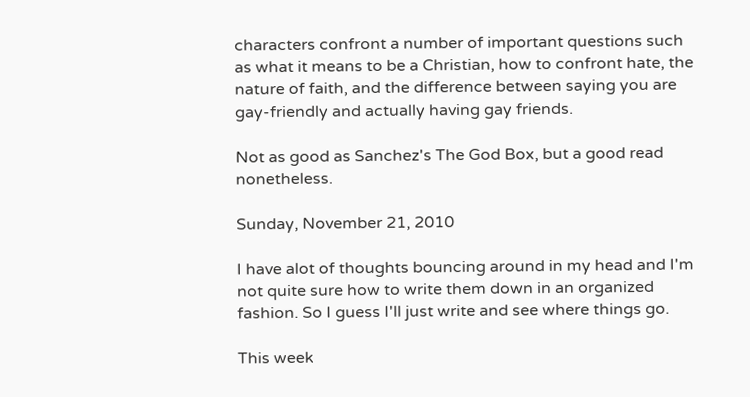characters confront a number of important questions such as what it means to be a Christian, how to confront hate, the nature of faith, and the difference between saying you are gay-friendly and actually having gay friends.

Not as good as Sanchez's The God Box, but a good read nonetheless.

Sunday, November 21, 2010

I have alot of thoughts bouncing around in my head and I'm not quite sure how to write them down in an organized fashion. So I guess I'll just write and see where things go.

This week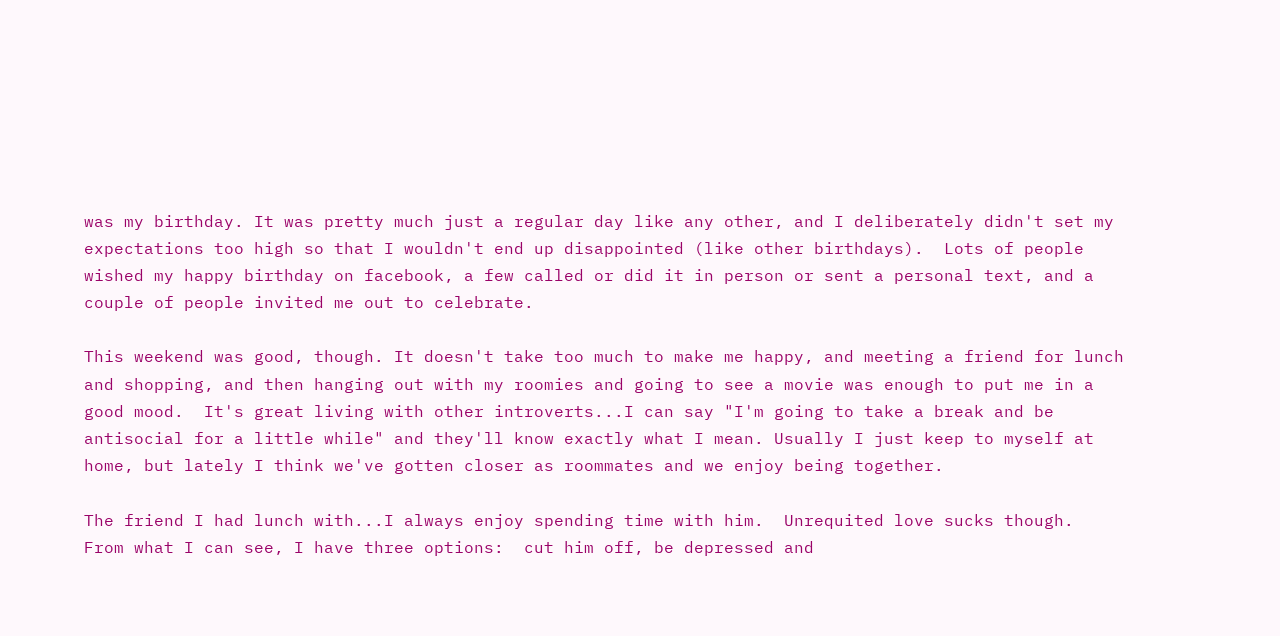was my birthday. It was pretty much just a regular day like any other, and I deliberately didn't set my expectations too high so that I wouldn't end up disappointed (like other birthdays).  Lots of people wished my happy birthday on facebook, a few called or did it in person or sent a personal text, and a couple of people invited me out to celebrate.

This weekend was good, though. It doesn't take too much to make me happy, and meeting a friend for lunch and shopping, and then hanging out with my roomies and going to see a movie was enough to put me in a good mood.  It's great living with other introverts...I can say "I'm going to take a break and be antisocial for a little while" and they'll know exactly what I mean. Usually I just keep to myself at home, but lately I think we've gotten closer as roommates and we enjoy being together.

The friend I had lunch with...I always enjoy spending time with him.  Unrequited love sucks though.  From what I can see, I have three options:  cut him off, be depressed and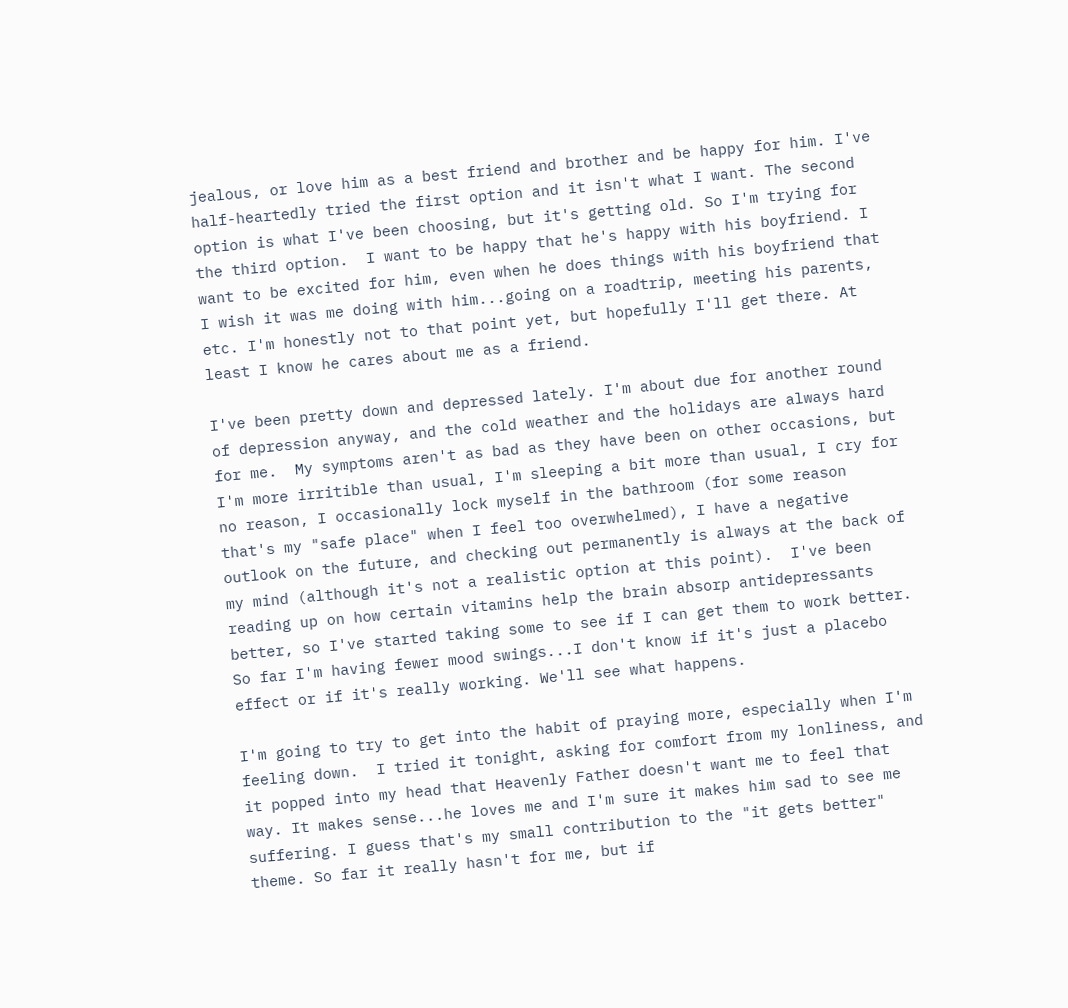jealous, or love him as a best friend and brother and be happy for him. I've half-heartedly tried the first option and it isn't what I want. The second option is what I've been choosing, but it's getting old. So I'm trying for the third option.  I want to be happy that he's happy with his boyfriend. I want to be excited for him, even when he does things with his boyfriend that I wish it was me doing with him...going on a roadtrip, meeting his parents, etc. I'm honestly not to that point yet, but hopefully I'll get there. At least I know he cares about me as a friend.

I've been pretty down and depressed lately. I'm about due for another round of depression anyway, and the cold weather and the holidays are always hard for me.  My symptoms aren't as bad as they have been on other occasions, but I'm more irritible than usual, I'm sleeping a bit more than usual, I cry for no reason, I occasionally lock myself in the bathroom (for some reason that's my "safe place" when I feel too overwhelmed), I have a negative outlook on the future, and checking out permanently is always at the back of my mind (although it's not a realistic option at this point).  I've been reading up on how certain vitamins help the brain absorp antidepressants better, so I've started taking some to see if I can get them to work better. So far I'm having fewer mood swings...I don't know if it's just a placebo effect or if it's really working. We'll see what happens.

I'm going to try to get into the habit of praying more, especially when I'm feeling down.  I tried it tonight, asking for comfort from my lonliness, and it popped into my head that Heavenly Father doesn't want me to feel that way. It makes sense...he loves me and I'm sure it makes him sad to see me suffering. I guess that's my small contribution to the "it gets better" theme. So far it really hasn't for me, but if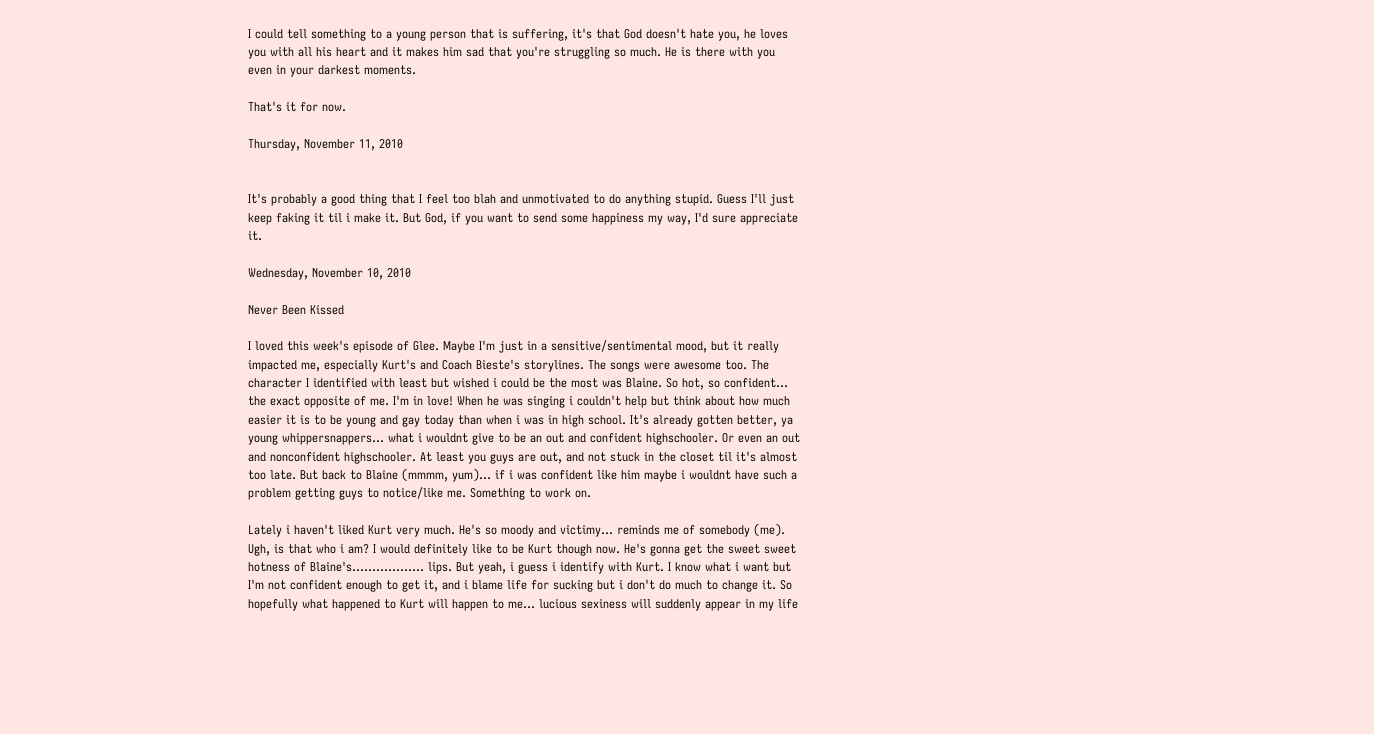I could tell something to a young person that is suffering, it's that God doesn't hate you, he loves you with all his heart and it makes him sad that you're struggling so much. He is there with you even in your darkest moments.

That's it for now.

Thursday, November 11, 2010


It's probably a good thing that I feel too blah and unmotivated to do anything stupid. Guess I'll just keep faking it til i make it. But God, if you want to send some happiness my way, I'd sure appreciate it.

Wednesday, November 10, 2010

Never Been Kissed

I loved this week's episode of Glee. Maybe I'm just in a sensitive/sentimental mood, but it really impacted me, especially Kurt's and Coach Bieste's storylines. The songs were awesome too. The character I identified with least but wished i could be the most was Blaine. So hot, so confident... the exact opposite of me. I'm in love! When he was singing i couldn't help but think about how much easier it is to be young and gay today than when i was in high school. It's already gotten better, ya young whippersnappers... what i wouldnt give to be an out and confident highschooler. Or even an out and nonconfident highschooler. At least you guys are out, and not stuck in the closet til it's almost too late. But back to Blaine (mmmm, yum)... if i was confident like him maybe i wouldnt have such a problem getting guys to notice/like me. Something to work on.

Lately i haven't liked Kurt very much. He's so moody and victimy... reminds me of somebody (me). Ugh, is that who i am? I would definitely like to be Kurt though now. He's gonna get the sweet sweet hotness of Blaine's.................. lips. But yeah, i guess i identify with Kurt. I know what i want but I'm not confident enough to get it, and i blame life for sucking but i don't do much to change it. So hopefully what happened to Kurt will happen to me... lucious sexiness will suddenly appear in my life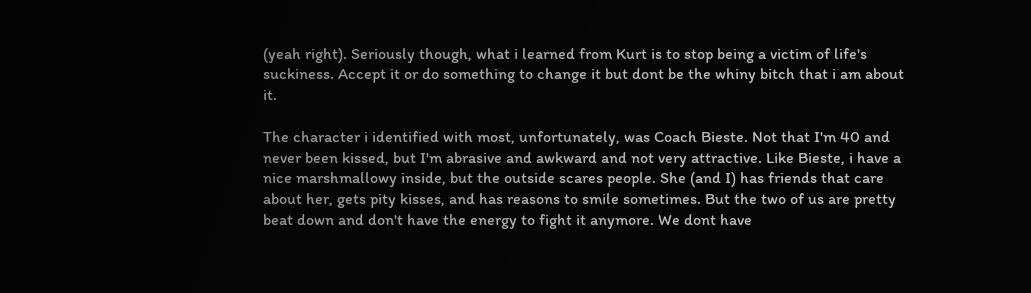(yeah right). Seriously though, what i learned from Kurt is to stop being a victim of life's suckiness. Accept it or do something to change it but dont be the whiny bitch that i am about it.

The character i identified with most, unfortunately, was Coach Bieste. Not that I'm 40 and never been kissed, but I'm abrasive and awkward and not very attractive. Like Bieste, i have a nice marshmallowy inside, but the outside scares people. She (and I) has friends that care about her, gets pity kisses, and has reasons to smile sometimes. But the two of us are pretty beat down and don't have the energy to fight it anymore. We dont have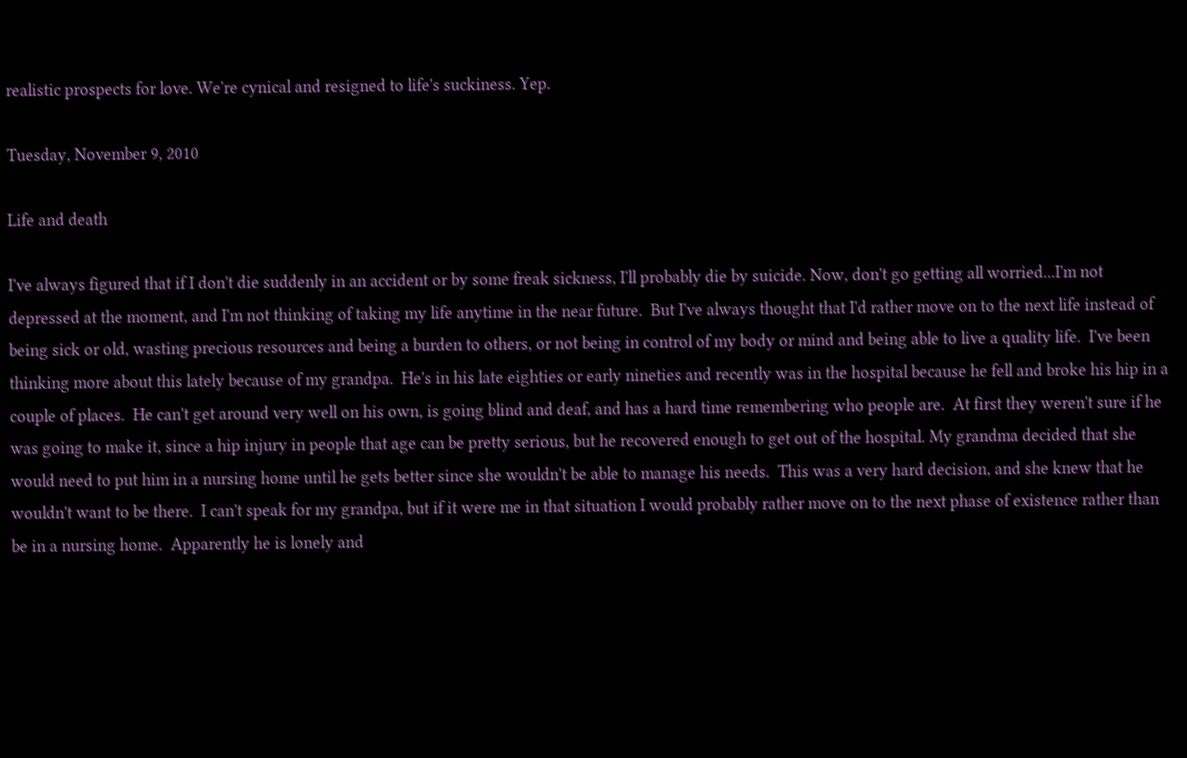realistic prospects for love. We're cynical and resigned to life's suckiness. Yep.

Tuesday, November 9, 2010

Life and death

I've always figured that if I don't die suddenly in an accident or by some freak sickness, I'll probably die by suicide. Now, don't go getting all worried...I'm not depressed at the moment, and I'm not thinking of taking my life anytime in the near future.  But I've always thought that I'd rather move on to the next life instead of being sick or old, wasting precious resources and being a burden to others, or not being in control of my body or mind and being able to live a quality life.  I've been thinking more about this lately because of my grandpa.  He's in his late eighties or early nineties and recently was in the hospital because he fell and broke his hip in a couple of places.  He can't get around very well on his own, is going blind and deaf, and has a hard time remembering who people are.  At first they weren't sure if he was going to make it, since a hip injury in people that age can be pretty serious, but he recovered enough to get out of the hospital. My grandma decided that she would need to put him in a nursing home until he gets better since she wouldn't be able to manage his needs.  This was a very hard decision, and she knew that he wouldn't want to be there.  I can't speak for my grandpa, but if it were me in that situation I would probably rather move on to the next phase of existence rather than be in a nursing home.  Apparently he is lonely and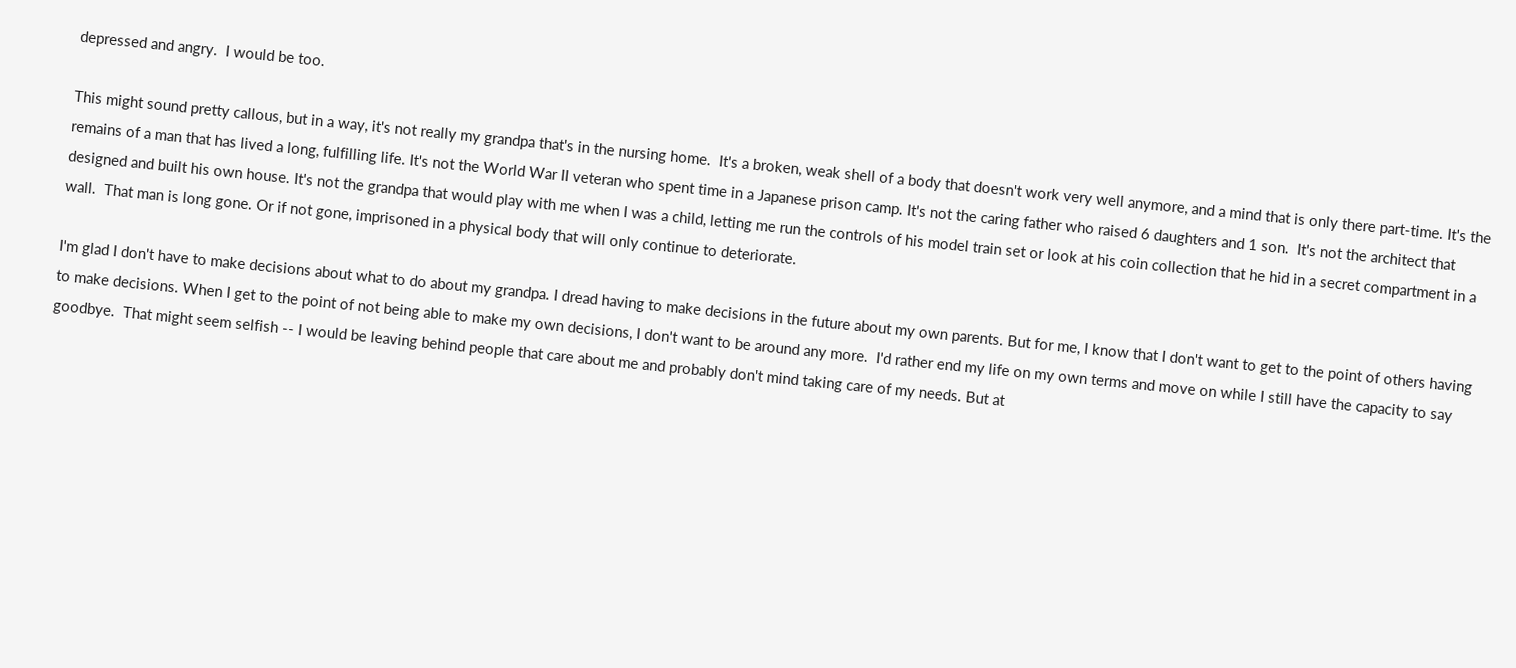depressed and angry.  I would be too.

This might sound pretty callous, but in a way, it's not really my grandpa that's in the nursing home.  It's a broken, weak shell of a body that doesn't work very well anymore, and a mind that is only there part-time. It's the remains of a man that has lived a long, fulfilling life. It's not the World War II veteran who spent time in a Japanese prison camp. It's not the caring father who raised 6 daughters and 1 son.  It's not the architect that designed and built his own house. It's not the grandpa that would play with me when I was a child, letting me run the controls of his model train set or look at his coin collection that he hid in a secret compartment in a wall.  That man is long gone. Or if not gone, imprisoned in a physical body that will only continue to deteriorate.

I'm glad I don't have to make decisions about what to do about my grandpa. I dread having to make decisions in the future about my own parents. But for me, I know that I don't want to get to the point of others having to make decisions. When I get to the point of not being able to make my own decisions, I don't want to be around any more.  I'd rather end my life on my own terms and move on while I still have the capacity to say goodbye.  That might seem selfish -- I would be leaving behind people that care about me and probably don't mind taking care of my needs. But at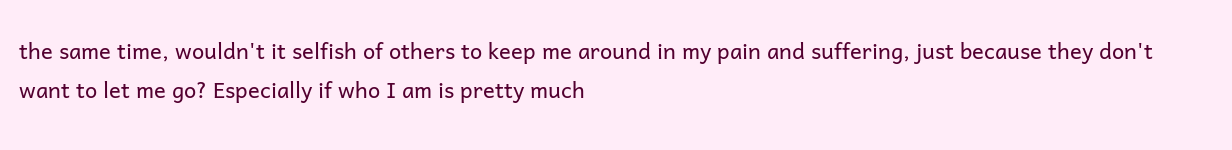the same time, wouldn't it selfish of others to keep me around in my pain and suffering, just because they don't want to let me go? Especially if who I am is pretty much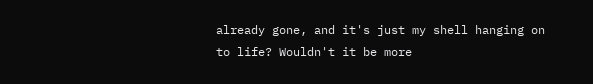already gone, and it's just my shell hanging on to life? Wouldn't it be more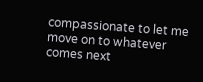compassionate to let me move on to whatever comes next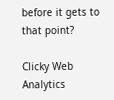before it gets to that point?

Clicky Web Analytics